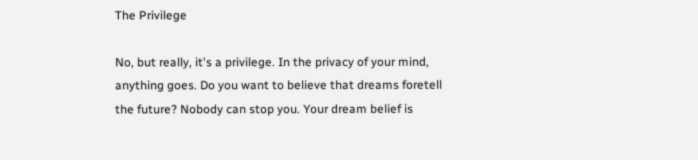The Privilege

No, but really, it's a privilege. In the privacy of your mind, anything goes. Do you want to believe that dreams foretell the future? Nobody can stop you. Your dream belief is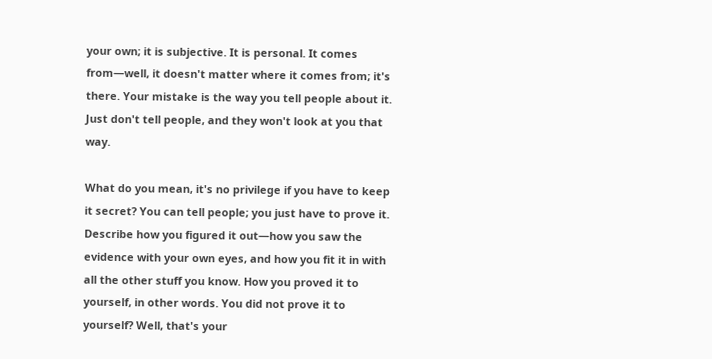your own; it is subjective. It is personal. It comes from—well, it doesn't matter where it comes from; it's there. Your mistake is the way you tell people about it. Just don't tell people, and they won't look at you that way.

What do you mean, it's no privilege if you have to keep it secret? You can tell people; you just have to prove it. Describe how you figured it out—how you saw the evidence with your own eyes, and how you fit it in with all the other stuff you know. How you proved it to yourself, in other words. You did not prove it to yourself? Well, that's your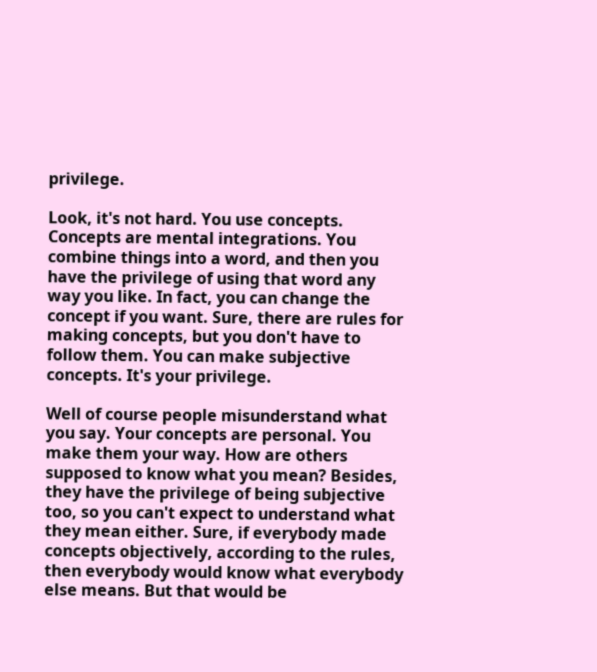privilege.

Look, it's not hard. You use concepts. Concepts are mental integrations. You combine things into a word, and then you have the privilege of using that word any way you like. In fact, you can change the concept if you want. Sure, there are rules for making concepts, but you don't have to follow them. You can make subjective concepts. It's your privilege.

Well of course people misunderstand what you say. Your concepts are personal. You make them your way. How are others supposed to know what you mean? Besides, they have the privilege of being subjective too, so you can't expect to understand what they mean either. Sure, if everybody made concepts objectively, according to the rules, then everybody would know what everybody else means. But that would be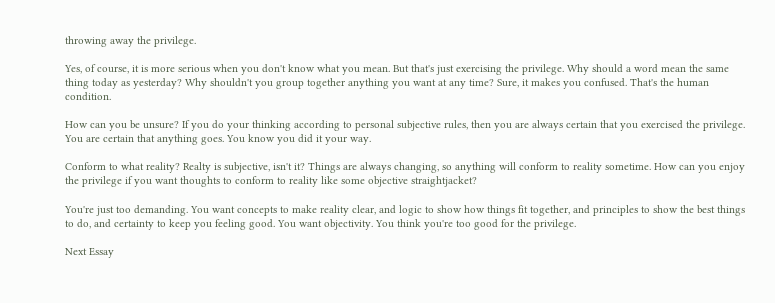throwing away the privilege.

Yes, of course, it is more serious when you don't know what you mean. But that's just exercising the privilege. Why should a word mean the same thing today as yesterday? Why shouldn't you group together anything you want at any time? Sure, it makes you confused. That's the human condition.

How can you be unsure? If you do your thinking according to personal subjective rules, then you are always certain that you exercised the privilege. You are certain that anything goes. You know you did it your way.

Conform to what reality? Realty is subjective, isn't it? Things are always changing, so anything will conform to reality sometime. How can you enjoy the privilege if you want thoughts to conform to reality like some objective straightjacket?

You're just too demanding. You want concepts to make reality clear, and logic to show how things fit together, and principles to show the best things to do, and certainty to keep you feeling good. You want objectivity. You think you're too good for the privilege.

Next Essay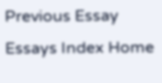Previous Essay Essays Index Home